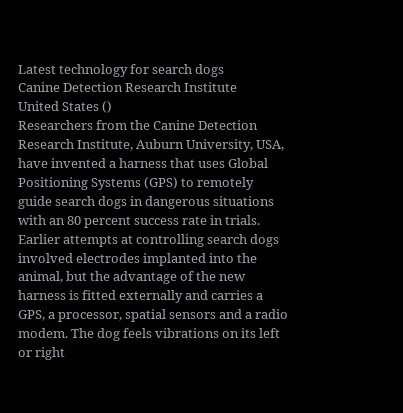Latest technology for search dogs
Canine Detection Research Institute
United States ()
Researchers from the Canine Detection Research Institute, Auburn University, USA, have invented a harness that uses Global Positioning Systems (GPS) to remotely guide search dogs in dangerous situations with an 80 percent success rate in trials. Earlier attempts at controlling search dogs involved electrodes implanted into the animal, but the advantage of the new harness is fitted externally and carries a GPS, a processor, spatial sensors and a radio modem. The dog feels vibrations on its left or right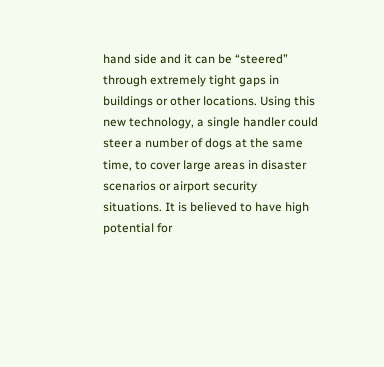hand side and it can be “steered” through extremely tight gaps in buildings or other locations. Using this new technology, a single handler could steer a number of dogs at the same time, to cover large areas in disaster scenarios or airport security situations. It is believed to have high potential for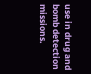use in drug and bomb detection missions.